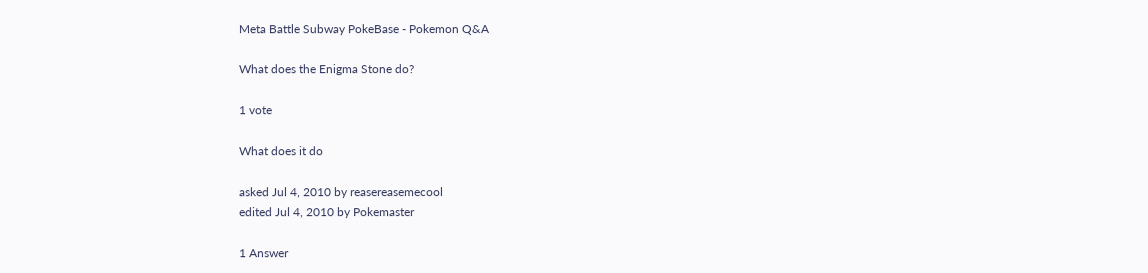Meta Battle Subway PokeBase - Pokemon Q&A

What does the Enigma Stone do?

1 vote

What does it do

asked Jul 4, 2010 by reasereasemecool
edited Jul 4, 2010 by Pokemaster

1 Answer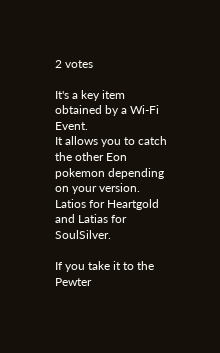2 votes

It's a key item obtained by a Wi-Fi Event.
It allows you to catch the other Eon pokemon depending on your version.
Latios for Heartgold and Latias for SoulSilver.

If you take it to the Pewter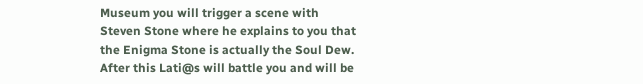Museum you will trigger a scene with Steven Stone where he explains to you that the Enigma Stone is actually the Soul Dew. After this Lati@s will battle you and will be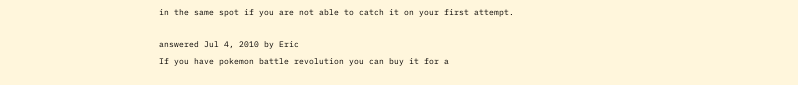in the same spot if you are not able to catch it on your first attempt.

answered Jul 4, 2010 by Eric
If you have pokemon battle revolution you can buy it for a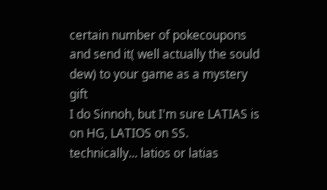certain number of pokecoupons and send it( well actually the sould dew) to your game as a mystery gift
I do Sinnoh, but I'm sure LATIAS is on HG, LATIOS on SS.
technically... latios or latias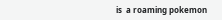is  a roaming pokemon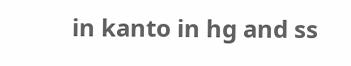in kanto in hg and ss